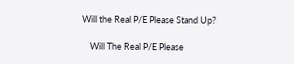Will the Real P/E Please Stand Up?

    Will The Real P/E Please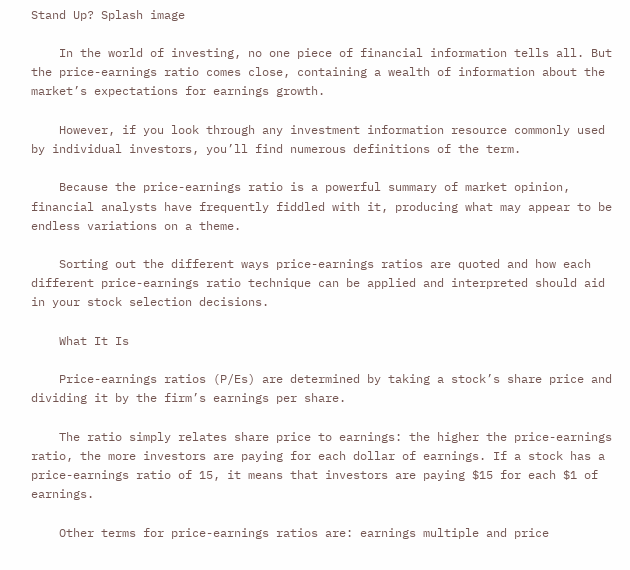Stand Up? Splash image

    In the world of investing, no one piece of financial information tells all. But the price-earnings ratio comes close, containing a wealth of information about the market’s expectations for earnings growth.

    However, if you look through any investment information resource commonly used by individual investors, you’ll find numerous definitions of the term.

    Because the price-earnings ratio is a powerful summary of market opinion, financial analysts have frequently fiddled with it, producing what may appear to be endless variations on a theme.

    Sorting out the different ways price-earnings ratios are quoted and how each different price-earnings ratio technique can be applied and interpreted should aid in your stock selection decisions.

    What It Is

    Price-earnings ratios (P/Es) are determined by taking a stock’s share price and dividing it by the firm’s earnings per share.

    The ratio simply relates share price to earnings: the higher the price-earnings ratio, the more investors are paying for each dollar of earnings. If a stock has a price-earnings ratio of 15, it means that investors are paying $15 for each $1 of earnings.

    Other terms for price-earnings ratios are: earnings multiple and price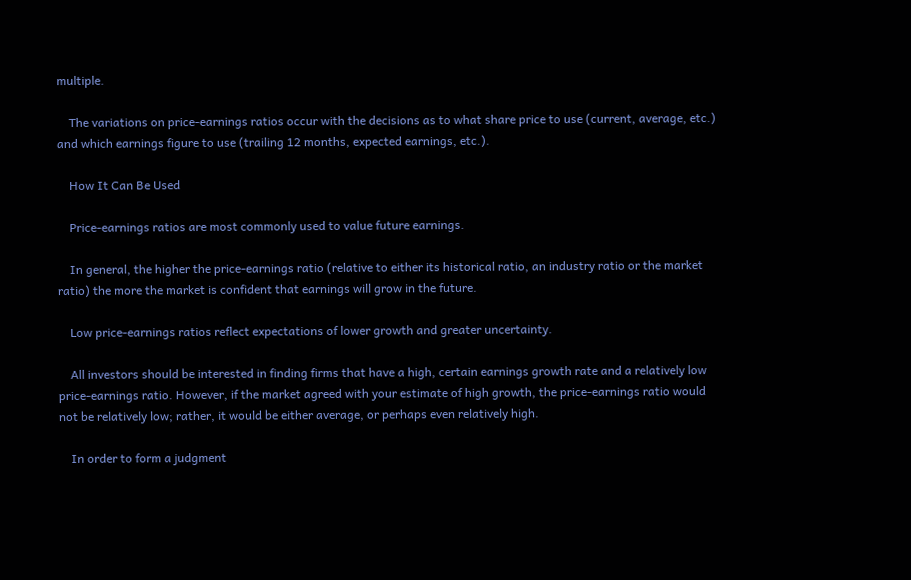multiple.

    The variations on price-earnings ratios occur with the decisions as to what share price to use (current, average, etc.) and which earnings figure to use (trailing 12 months, expected earnings, etc.).

    How It Can Be Used

    Price-earnings ratios are most commonly used to value future earnings.

    In general, the higher the price-earnings ratio (relative to either its historical ratio, an industry ratio or the market ratio) the more the market is confident that earnings will grow in the future.

    Low price-earnings ratios reflect expectations of lower growth and greater uncertainty.

    All investors should be interested in finding firms that have a high, certain earnings growth rate and a relatively low price-earnings ratio. However, if the market agreed with your estimate of high growth, the price-earnings ratio would not be relatively low; rather, it would be either average, or perhaps even relatively high.

    In order to form a judgment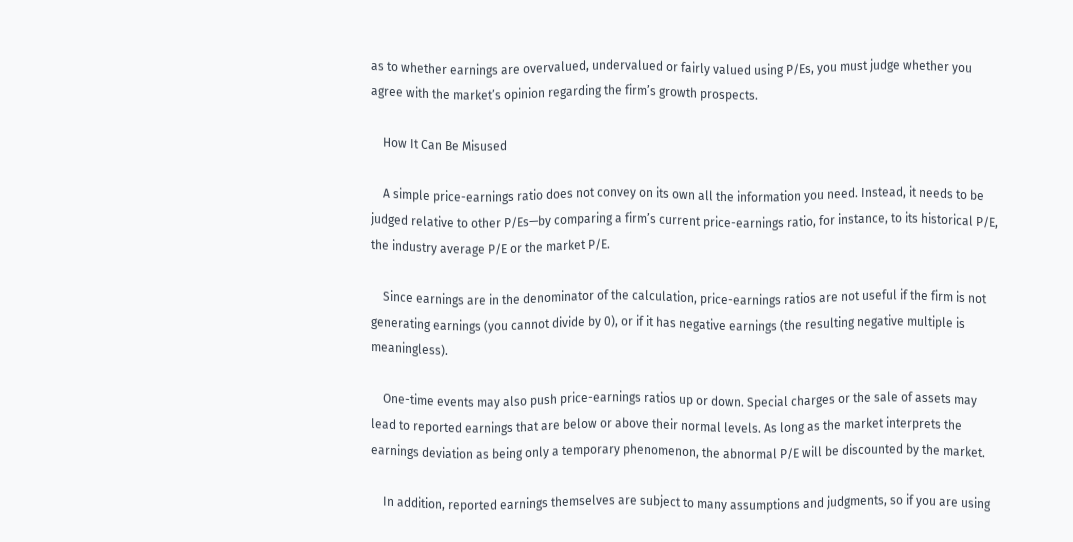as to whether earnings are overvalued, undervalued or fairly valued using P/Es, you must judge whether you agree with the market’s opinion regarding the firm’s growth prospects.

    How It Can Be Misused

    A simple price-earnings ratio does not convey on its own all the information you need. Instead, it needs to be judged relative to other P/Es—by comparing a firm’s current price-earnings ratio, for instance, to its historical P/E, the industry average P/E or the market P/E.

    Since earnings are in the denominator of the calculation, price-earnings ratios are not useful if the firm is not generating earnings (you cannot divide by 0), or if it has negative earnings (the resulting negative multiple is meaningless).

    One-time events may also push price-earnings ratios up or down. Special charges or the sale of assets may lead to reported earnings that are below or above their normal levels. As long as the market interprets the earnings deviation as being only a temporary phenomenon, the abnormal P/E will be discounted by the market.

    In addition, reported earnings themselves are subject to many assumptions and judgments, so if you are using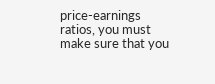price-earnings ratios, you must make sure that you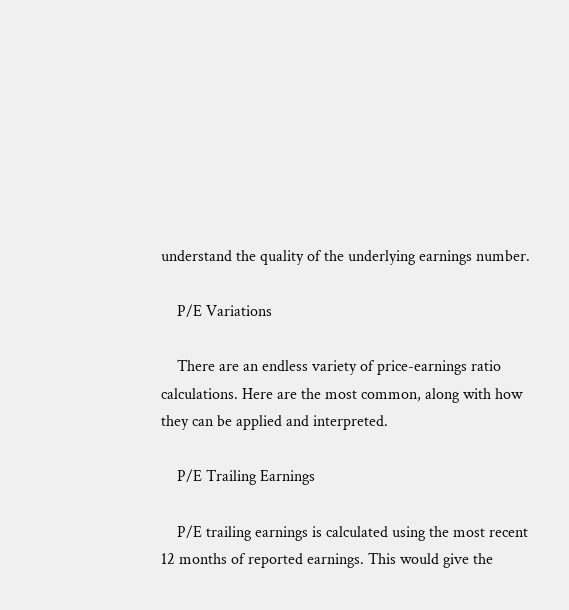understand the quality of the underlying earnings number.

    P/E Variations

    There are an endless variety of price-earnings ratio calculations. Here are the most common, along with how they can be applied and interpreted.

    P/E Trailing Earnings

    P/E trailing earnings is calculated using the most recent 12 months of reported earnings. This would give the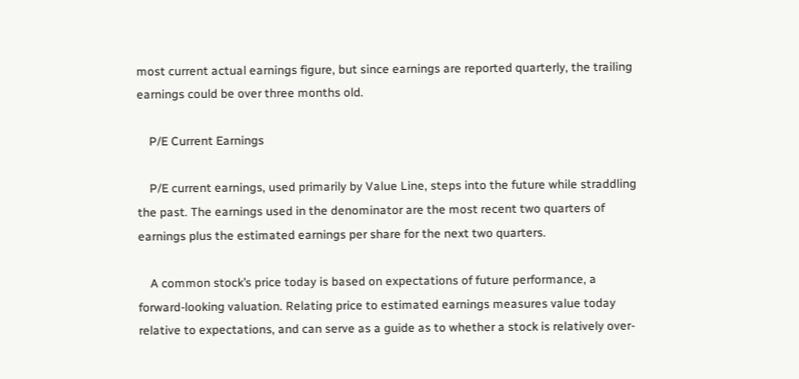most current actual earnings figure, but since earnings are reported quarterly, the trailing earnings could be over three months old.

    P/E Current Earnings

    P/E current earnings, used primarily by Value Line, steps into the future while straddling the past. The earnings used in the denominator are the most recent two quarters of earnings plus the estimated earnings per share for the next two quarters.

    A common stock’s price today is based on expectations of future performance, a forward-looking valuation. Relating price to estimated earnings measures value today relative to expectations, and can serve as a guide as to whether a stock is relatively over-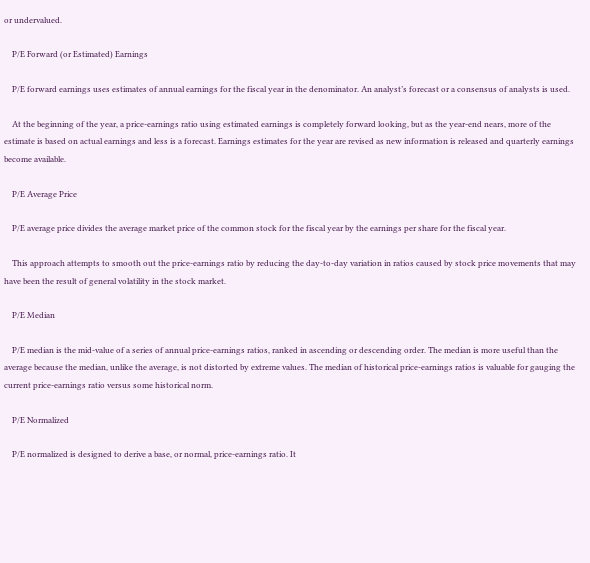or undervalued.

    P/E Forward (or Estimated) Earnings

    P/E forward earnings uses estimates of annual earnings for the fiscal year in the denominator. An analyst’s forecast or a consensus of analysts is used.

    At the beginning of the year, a price-earnings ratio using estimated earnings is completely forward looking, but as the year-end nears, more of the estimate is based on actual earnings and less is a forecast. Earnings estimates for the year are revised as new information is released and quarterly earnings become available.

    P/E Average Price

    P/E average price divides the average market price of the common stock for the fiscal year by the earnings per share for the fiscal year.

    This approach attempts to smooth out the price-earnings ratio by reducing the day-to-day variation in ratios caused by stock price movements that may have been the result of general volatility in the stock market.

    P/E Median

    P/E median is the mid-value of a series of annual price-earnings ratios, ranked in ascending or descending order. The median is more useful than the average because the median, unlike the average, is not distorted by extreme values. The median of historical price-earnings ratios is valuable for gauging the current price-earnings ratio versus some historical norm.

    P/E Normalized

    P/E normalized is designed to derive a base, or normal, price-earnings ratio. It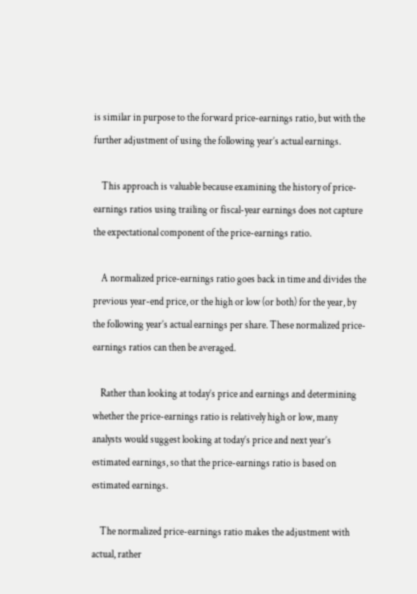is similar in purpose to the forward price-earnings ratio, but with the further adjustment of using the following year’s actual earnings.

    This approach is valuable because examining the history of price-earnings ratios using trailing or fiscal-year earnings does not capture the expectational component of the price-earnings ratio.

    A normalized price-earnings ratio goes back in time and divides the previous year-end price, or the high or low (or both) for the year, by the following year’s actual earnings per share. These normalized price-earnings ratios can then be averaged.

    Rather than looking at today’s price and earnings and determining whether the price-earnings ratio is relatively high or low, many analysts would suggest looking at today’s price and next year’s estimated earnings, so that the price-earnings ratio is based on estimated earnings.

    The normalized price-earnings ratio makes the adjustment with actual, rather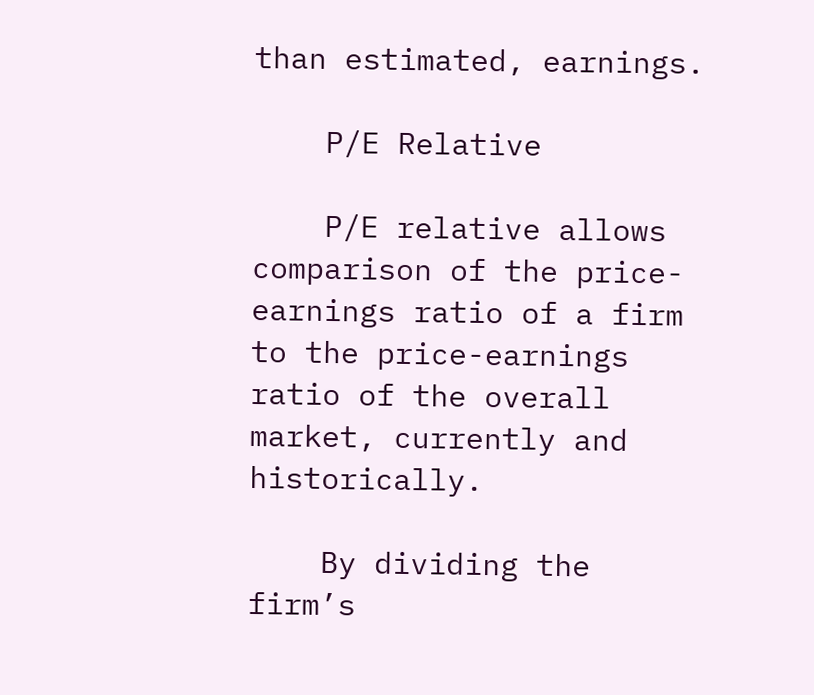than estimated, earnings.

    P/E Relative

    P/E relative allows comparison of the price-earnings ratio of a firm to the price-earnings ratio of the overall market, currently and historically.

    By dividing the firm’s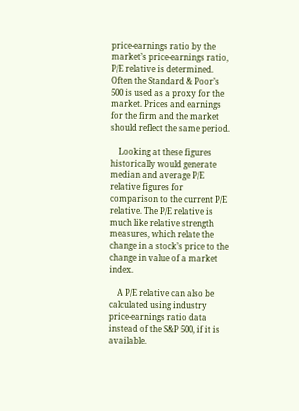price-earnings ratio by the market’s price-earnings ratio, P/E relative is determined. Often the Standard & Poor’s 500 is used as a proxy for the market. Prices and earnings for the firm and the market should reflect the same period.

    Looking at these figures historically would generate median and average P/E relative figures for comparison to the current P/E relative. The P/E relative is much like relative strength measures, which relate the change in a stock’s price to the change in value of a market index.

    A P/E relative can also be calculated using industry price-earnings ratio data instead of the S&P 500, if it is available.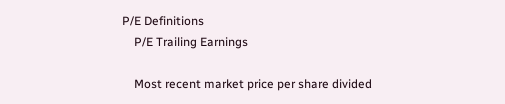P/E Definitions
    P/E Trailing Earnings

    Most recent market price per share divided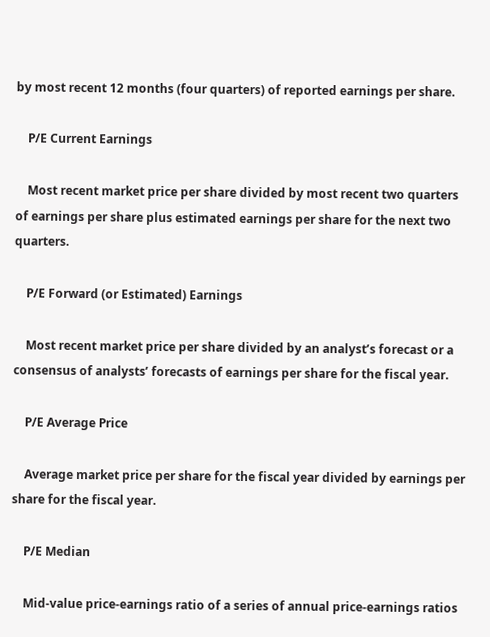by most recent 12 months (four quarters) of reported earnings per share.

    P/E Current Earnings

    Most recent market price per share divided by most recent two quarters of earnings per share plus estimated earnings per share for the next two quarters.

    P/E Forward (or Estimated) Earnings

    Most recent market price per share divided by an analyst’s forecast or a consensus of analysts’ forecasts of earnings per share for the fiscal year.

    P/E Average Price

    Average market price per share for the fiscal year divided by earnings per share for the fiscal year.

    P/E Median

    Mid-value price-earnings ratio of a series of annual price-earnings ratios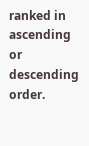ranked in ascending or descending order.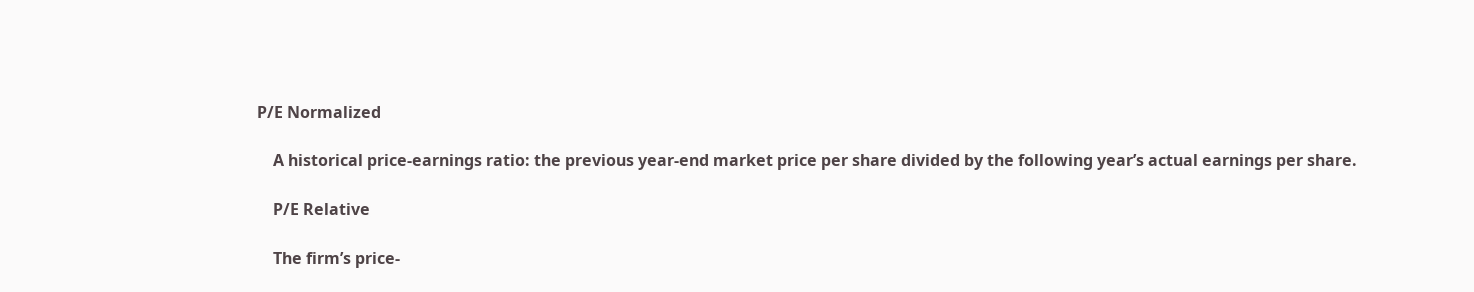P/E Normalized

    A historical price-earnings ratio: the previous year-end market price per share divided by the following year’s actual earnings per share.

    P/E Relative

    The firm’s price-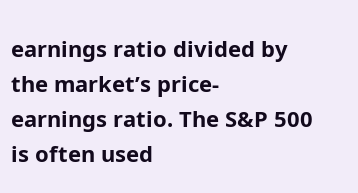earnings ratio divided by the market’s price-earnings ratio. The S&P 500 is often used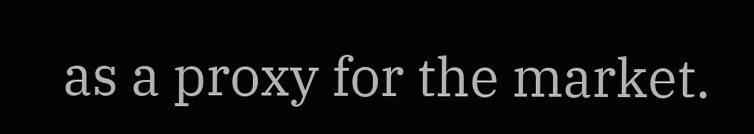as a proxy for the market.